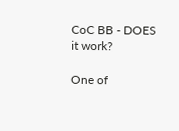CoC BB - DOES it work?

One of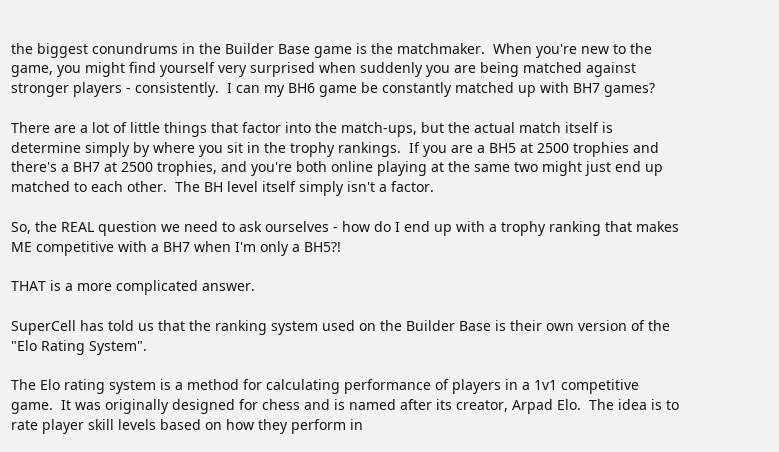the biggest conundrums in the Builder Base game is the matchmaker.  When you're new to the game, you might find yourself very surprised when suddenly you are being matched against stronger players - consistently.  I can my BH6 game be constantly matched up with BH7 games?

There are a lot of little things that factor into the match-ups, but the actual match itself is determine simply by where you sit in the trophy rankings.  If you are a BH5 at 2500 trophies and there's a BH7 at 2500 trophies, and you're both online playing at the same two might just end up matched to each other.  The BH level itself simply isn't a factor.

So, the REAL question we need to ask ourselves - how do I end up with a trophy ranking that makes ME competitive with a BH7 when I'm only a BH5?!

THAT is a more complicated answer.

SuperCell has told us that the ranking system used on the Builder Base is their own version of the "Elo Rating System".

The Elo rating system is a method for calculating performance of players in a 1v1 competitive game.  It was originally designed for chess and is named after its creator, Arpad Elo.  The idea is to rate player skill levels based on how they perform in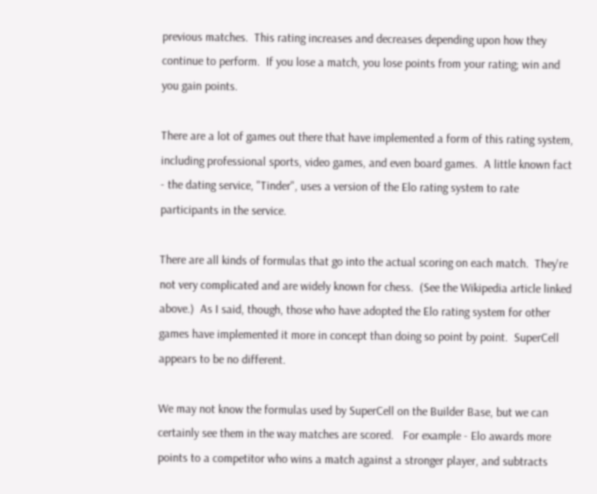previous matches.  This rating increases and decreases depending upon how they continue to perform.  If you lose a match, you lose points from your rating; win and you gain points.

There are a lot of games out there that have implemented a form of this rating system, including professional sports, video games, and even board games.  A little known fact - the dating service, "Tinder", uses a version of the Elo rating system to rate participants in the service.

There are all kinds of formulas that go into the actual scoring on each match.  They're not very complicated and are widely known for chess.  (See the Wikipedia article linked above.)  As I said, though, those who have adopted the Elo rating system for other games have implemented it more in concept than doing so point by point.  SuperCell appears to be no different.

We may not know the formulas used by SuperCell on the Builder Base, but we can certainly see them in the way matches are scored.   For example - Elo awards more points to a competitor who wins a match against a stronger player, and subtracts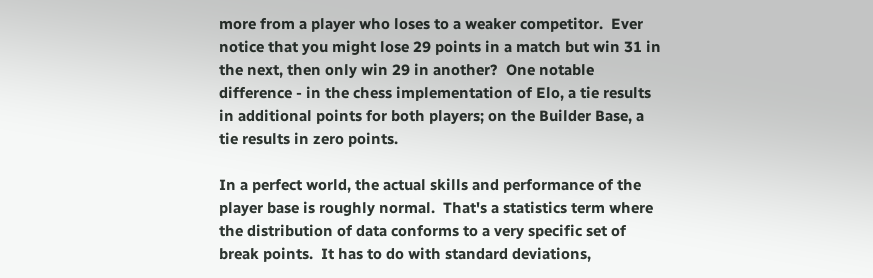more from a player who loses to a weaker competitor.  Ever notice that you might lose 29 points in a match but win 31 in the next, then only win 29 in another?  One notable difference - in the chess implementation of Elo, a tie results in additional points for both players; on the Builder Base, a tie results in zero points.

In a perfect world, the actual skills and performance of the player base is roughly normal.  That's a statistics term where the distribution of data conforms to a very specific set of break points.  It has to do with standard deviations,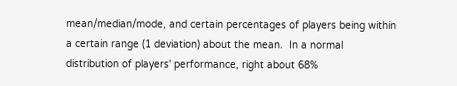mean/median/mode, and certain percentages of players being within a certain range (1 deviation) about the mean.  In a normal distribution of players' performance, right about 68%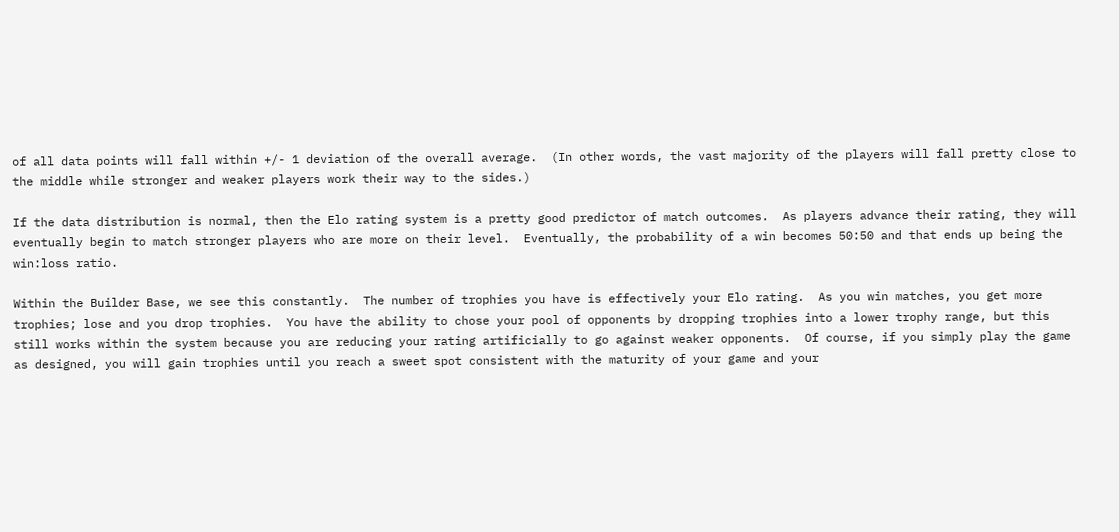of all data points will fall within +/- 1 deviation of the overall average.  (In other words, the vast majority of the players will fall pretty close to the middle while stronger and weaker players work their way to the sides.)

If the data distribution is normal, then the Elo rating system is a pretty good predictor of match outcomes.  As players advance their rating, they will eventually begin to match stronger players who are more on their level.  Eventually, the probability of a win becomes 50:50 and that ends up being the win:loss ratio.

Within the Builder Base, we see this constantly.  The number of trophies you have is effectively your Elo rating.  As you win matches, you get more trophies; lose and you drop trophies.  You have the ability to chose your pool of opponents by dropping trophies into a lower trophy range, but this still works within the system because you are reducing your rating artificially to go against weaker opponents.  Of course, if you simply play the game as designed, you will gain trophies until you reach a sweet spot consistent with the maturity of your game and your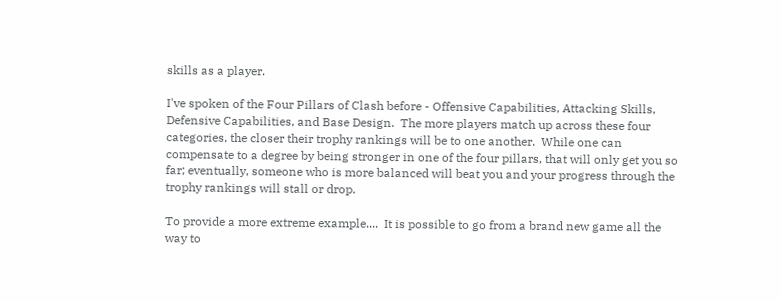skills as a player.

I've spoken of the Four Pillars of Clash before - Offensive Capabilities, Attacking Skills, Defensive Capabilities, and Base Design.  The more players match up across these four categories, the closer their trophy rankings will be to one another.  While one can compensate to a degree by being stronger in one of the four pillars, that will only get you so far; eventually, someone who is more balanced will beat you and your progress through the trophy rankings will stall or drop.

To provide a more extreme example....  It is possible to go from a brand new game all the way to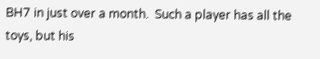BH7 in just over a month.  Such a player has all the toys, but his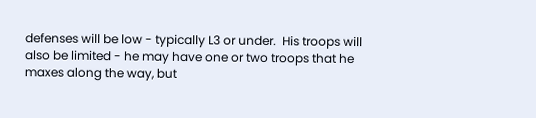defenses will be low - typically L3 or under.  His troops will also be limited - he may have one or two troops that he maxes along the way, but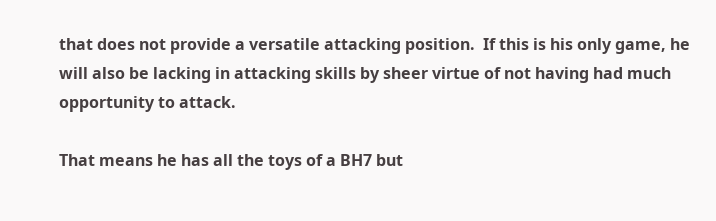that does not provide a versatile attacking position.  If this is his only game, he will also be lacking in attacking skills by sheer virtue of not having had much opportunity to attack.

That means he has all the toys of a BH7 but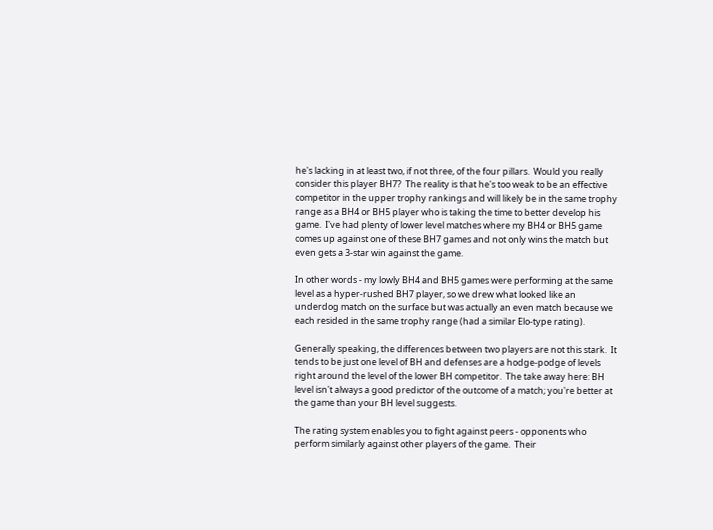he's lacking in at least two, if not three, of the four pillars.  Would you really consider this player BH7?  The reality is that he's too weak to be an effective competitor in the upper trophy rankings and will likely be in the same trophy range as a BH4 or BH5 player who is taking the time to better develop his game.  I've had plenty of lower level matches where my BH4 or BH5 game comes up against one of these BH7 games and not only wins the match but even gets a 3-star win against the game.

In other words - my lowly BH4 and BH5 games were performing at the same level as a hyper-rushed BH7 player, so we drew what looked like an underdog match on the surface but was actually an even match because we each resided in the same trophy range (had a similar Elo-type rating).

Generally speaking, the differences between two players are not this stark.  It tends to be just one level of BH and defenses are a hodge-podge of levels right around the level of the lower BH competitor.  The take away here: BH level isn't always a good predictor of the outcome of a match; you're better at the game than your BH level suggests.

The rating system enables you to fight against peers - opponents who perform similarly against other players of the game.  Their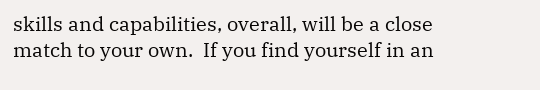skills and capabilities, overall, will be a close match to your own.  If you find yourself in an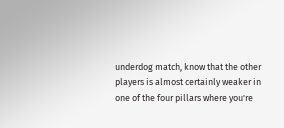underdog match, know that the other players is almost certainly weaker in one of the four pillars where you're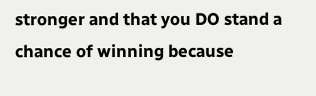stronger and that you DO stand a chance of winning because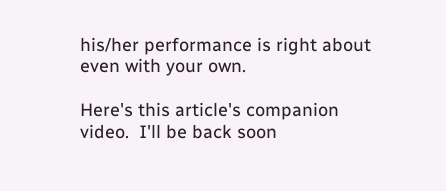his/her performance is right about even with your own.

Here's this article's companion video.  I'll be back soon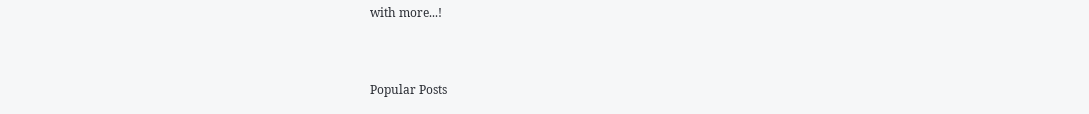with more...!


Popular Posts